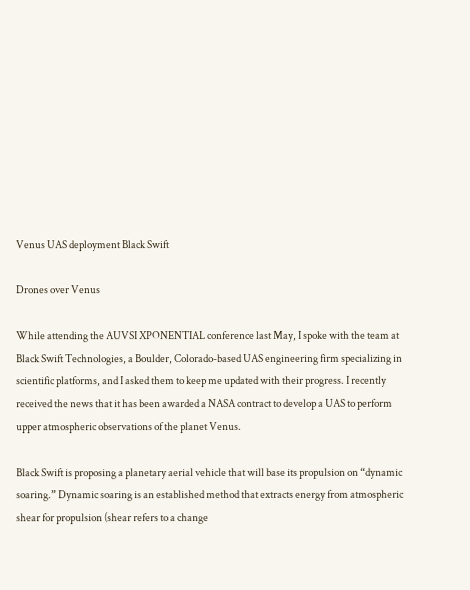Venus UAS deployment Black Swift

Drones over Venus

While attending the AUVSI XPONENTIAL conference last May, I spoke with the team at Black Swift Technologies, a Boulder, Colorado-based UAS engineering firm specializing in scientific platforms, and I asked them to keep me updated with their progress. I recently received the news that it has been awarded a NASA contract to develop a UAS to perform upper atmospheric observations of the planet Venus.

Black Swift is proposing a planetary aerial vehicle that will base its propulsion on “dynamic soaring.” Dynamic soaring is an established method that extracts energy from atmospheric shear for propulsion (shear refers to a change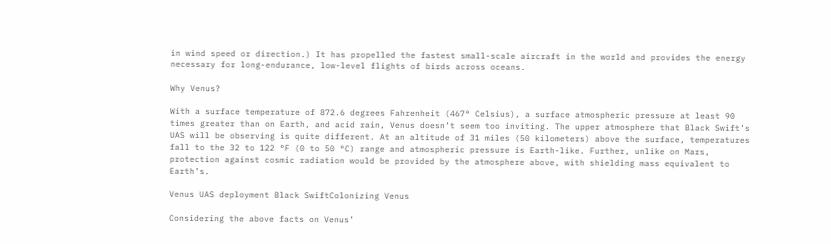in wind speed or direction.) It has propelled the fastest small-scale aircraft in the world and provides the energy necessary for long-endurance, low-level flights of birds across oceans.

Why Venus?

With a surface temperature of 872.6 degrees Fahrenheit (467° Celsius), a surface atmospheric pressure at least 90 times greater than on Earth, and acid rain, Venus doesn’t seem too inviting. The upper atmosphere that Black Swift’s UAS will be observing is quite different. At an altitude of 31 miles (50 kilometers) above the surface, temperatures fall to the 32 to 122 °F (0 to 50 °C) range and atmospheric pressure is Earth-like. Further, unlike on Mars, protection against cosmic radiation would be provided by the atmosphere above, with shielding mass equivalent to Earth’s.

Venus UAS deployment Black SwiftColonizing Venus

Considering the above facts on Venus’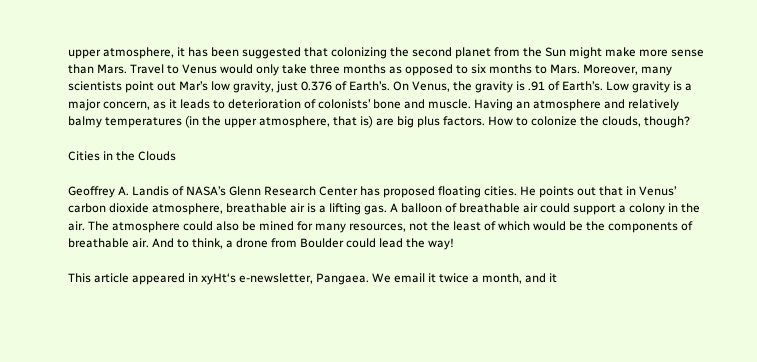upper atmosphere, it has been suggested that colonizing the second planet from the Sun might make more sense than Mars. Travel to Venus would only take three months as opposed to six months to Mars. Moreover, many scientists point out Mar’s low gravity, just 0.376 of Earth’s. On Venus, the gravity is .91 of Earth’s. Low gravity is a major concern, as it leads to deterioration of colonists’ bone and muscle. Having an atmosphere and relatively balmy temperatures (in the upper atmosphere, that is) are big plus factors. How to colonize the clouds, though?

Cities in the Clouds

Geoffrey A. Landis of NASA’s Glenn Research Center has proposed floating cities. He points out that in Venus’ carbon dioxide atmosphere, breathable air is a lifting gas. A balloon of breathable air could support a colony in the air. The atmosphere could also be mined for many resources, not the least of which would be the components of breathable air. And to think, a drone from Boulder could lead the way!

This article appeared in xyHt‘s e-newsletter, Pangaea. We email it twice a month, and it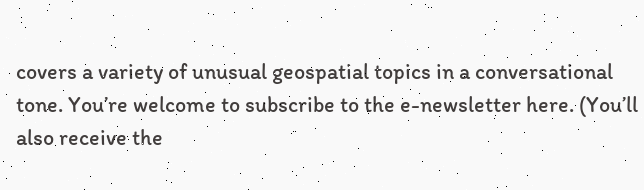covers a variety of unusual geospatial topics in a conversational tone. You’re welcome to subscribe to the e-newsletter here. (You’ll also receive the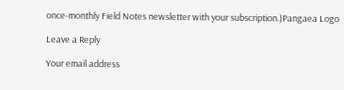once-monthly Field Notes newsletter with your subscription.)Pangaea Logo

Leave a Reply

Your email address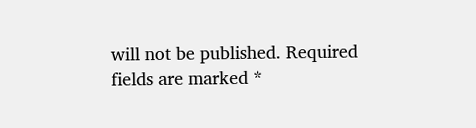will not be published. Required fields are marked *